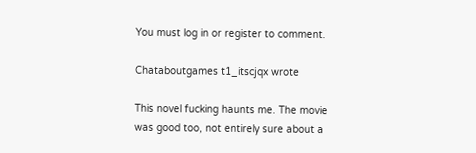You must log in or register to comment.

Chataboutgames t1_itscjqx wrote

This novel fucking haunts me. The movie was good too, not entirely sure about a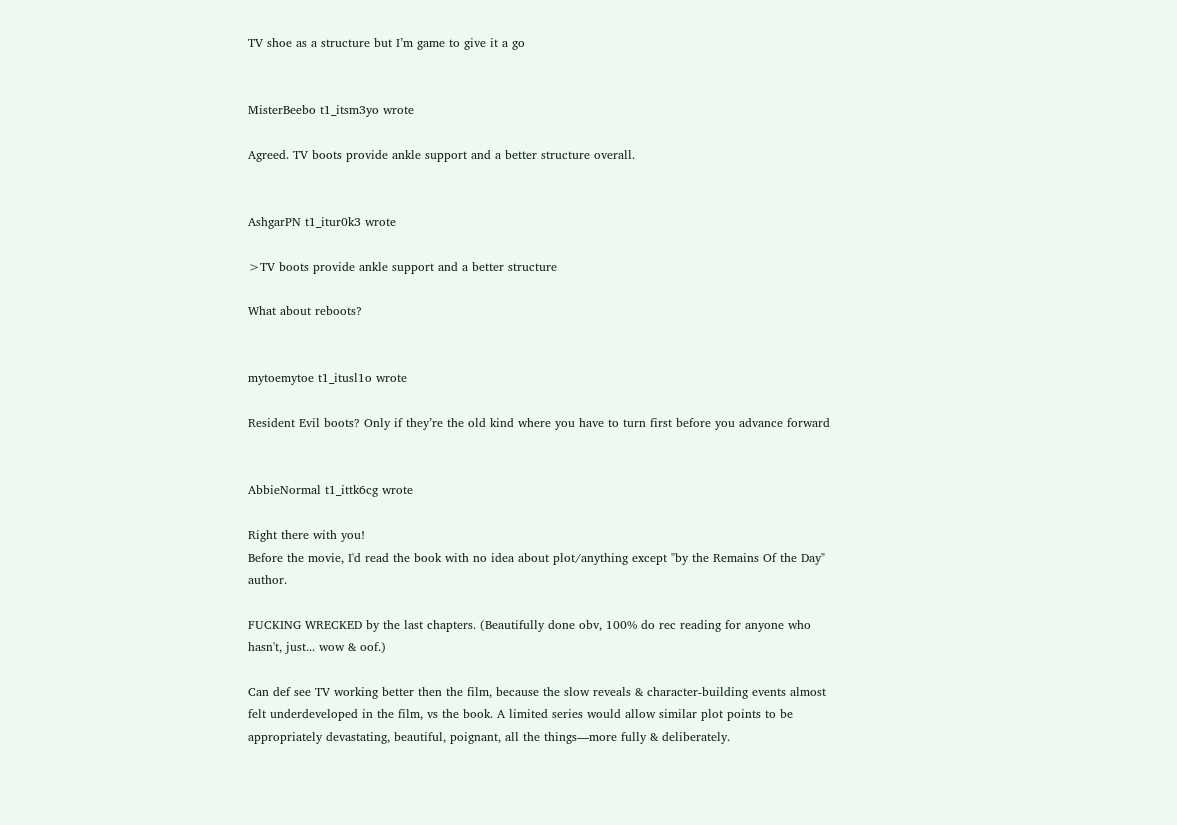TV shoe as a structure but I’m game to give it a go


MisterBeebo t1_itsm3yo wrote

Agreed. TV boots provide ankle support and a better structure overall.


AshgarPN t1_itur0k3 wrote

>TV boots provide ankle support and a better structure

What about reboots?


mytoemytoe t1_itusl1o wrote

Resident Evil boots? Only if they’re the old kind where you have to turn first before you advance forward


AbbieNormal t1_ittk6cg wrote

Right there with you!
Before the movie, I'd read the book with no idea about plot/anything except "by the Remains Of the Day" author.

FUCKING WRECKED by the last chapters. (Beautifully done obv, 100% do rec reading for anyone who hasn't, just... wow & oof.)

Can def see TV working better then the film, because the slow reveals & character-building events almost felt underdeveloped in the film, vs the book. A limited series would allow similar plot points to be appropriately devastating, beautiful, poignant, all the things—more fully & deliberately.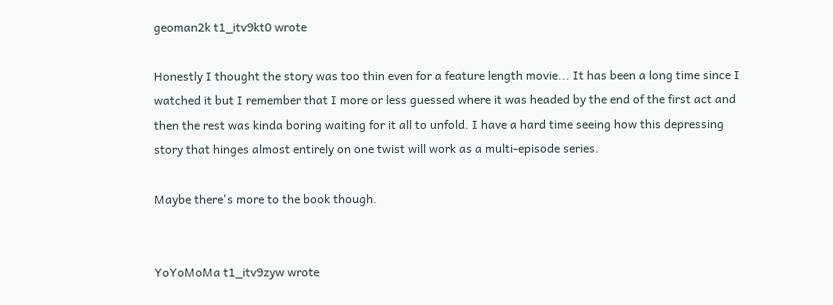geoman2k t1_itv9kt0 wrote

Honestly I thought the story was too thin even for a feature length movie... It has been a long time since I watched it but I remember that I more or less guessed where it was headed by the end of the first act and then the rest was kinda boring waiting for it all to unfold. I have a hard time seeing how this depressing story that hinges almost entirely on one twist will work as a multi-episode series.

Maybe there's more to the book though.


YoYoMoMa t1_itv9zyw wrote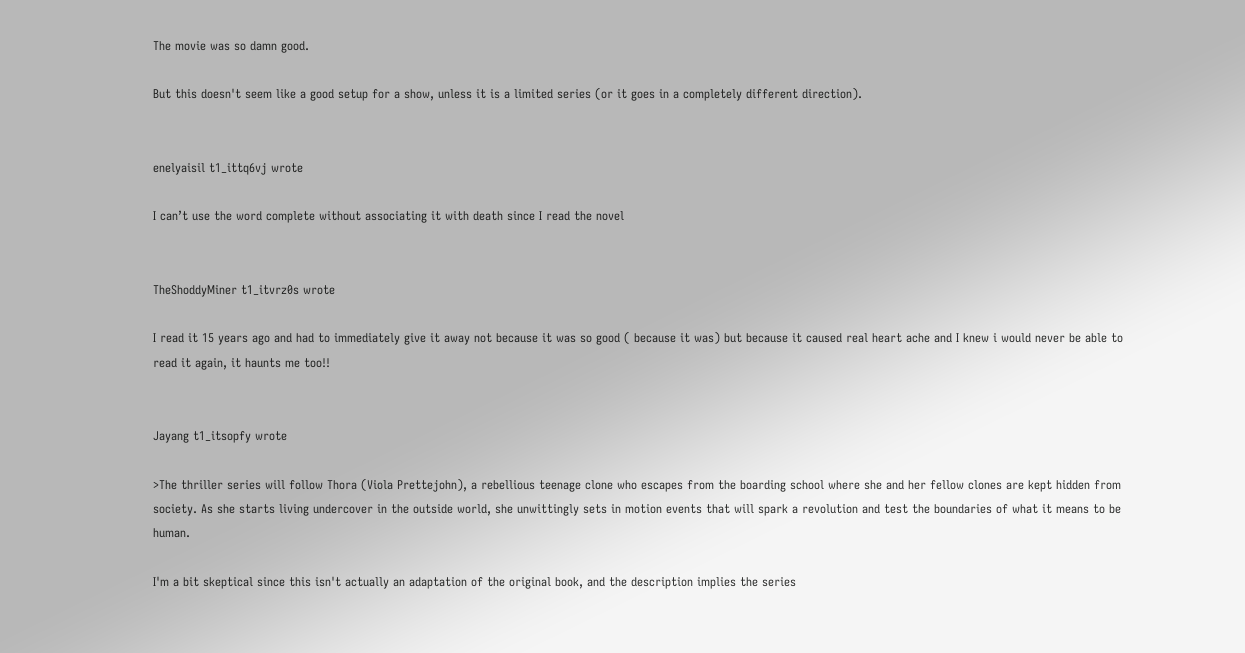The movie was so damn good.

But this doesn't seem like a good setup for a show, unless it is a limited series (or it goes in a completely different direction).


enelyaisil t1_ittq6vj wrote

I can’t use the word complete without associating it with death since I read the novel


TheShoddyMiner t1_itvrz0s wrote

I read it 15 years ago and had to immediately give it away not because it was so good ( because it was) but because it caused real heart ache and I knew i would never be able to read it again, it haunts me too!!


Jayang t1_itsopfy wrote

>The thriller series will follow Thora (Viola Prettejohn), a rebellious teenage clone who escapes from the boarding school where she and her fellow clones are kept hidden from society. As she starts living undercover in the outside world, she unwittingly sets in motion events that will spark a revolution and test the boundaries of what it means to be human.

I'm a bit skeptical since this isn't actually an adaptation of the original book, and the description implies the series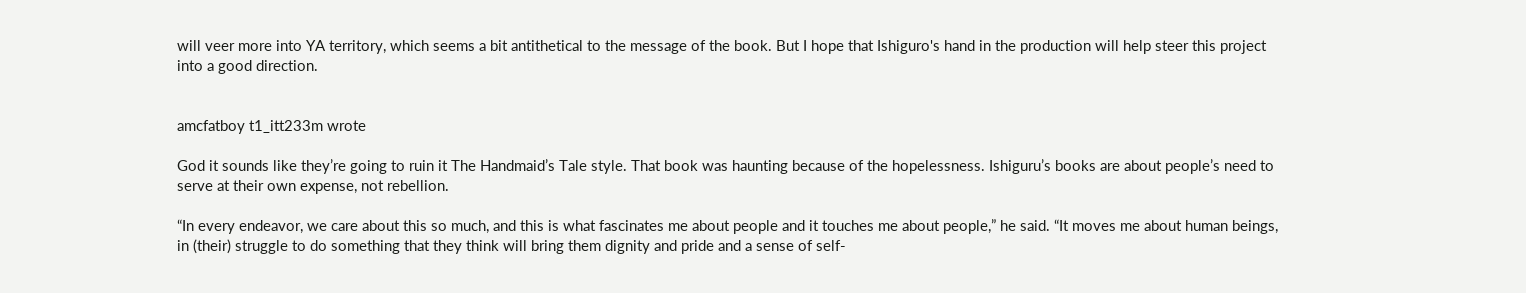will veer more into YA territory, which seems a bit antithetical to the message of the book. But I hope that Ishiguro's hand in the production will help steer this project into a good direction.


amcfatboy t1_itt233m wrote

God it sounds like they’re going to ruin it The Handmaid’s Tale style. That book was haunting because of the hopelessness. Ishiguru’s books are about people’s need to serve at their own expense, not rebellion.

“In every endeavor, we care about this so much, and this is what fascinates me about people and it touches me about people,” he said. “It moves me about human beings, in (their) struggle to do something that they think will bring them dignity and pride and a sense of self-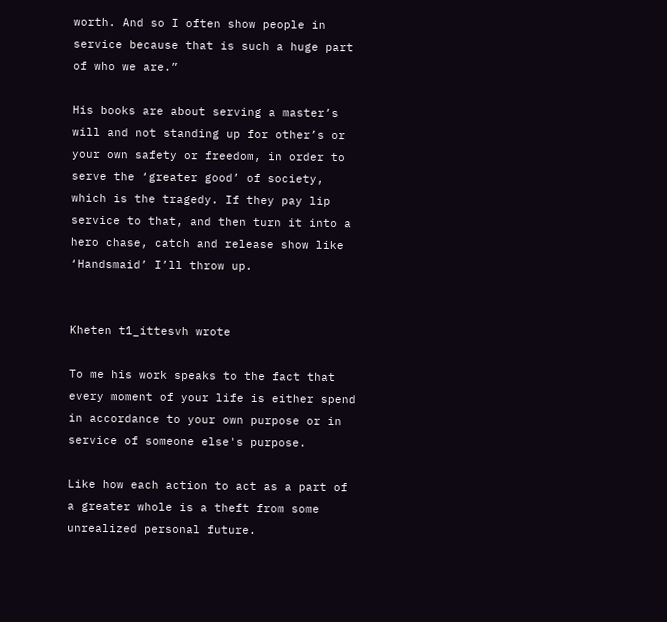worth. And so I often show people in service because that is such a huge part of who we are.”

His books are about serving a master’s will and not standing up for other’s or your own safety or freedom, in order to serve the ‘greater good’ of society, which is the tragedy. If they pay lip service to that, and then turn it into a hero chase, catch and release show like ‘Handsmaid’ I’ll throw up.


Kheten t1_ittesvh wrote

To me his work speaks to the fact that every moment of your life is either spend in accordance to your own purpose or in service of someone else's purpose.

Like how each action to act as a part of a greater whole is a theft from some unrealized personal future.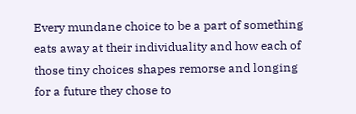Every mundane choice to be a part of something eats away at their individuality and how each of those tiny choices shapes remorse and longing for a future they chose to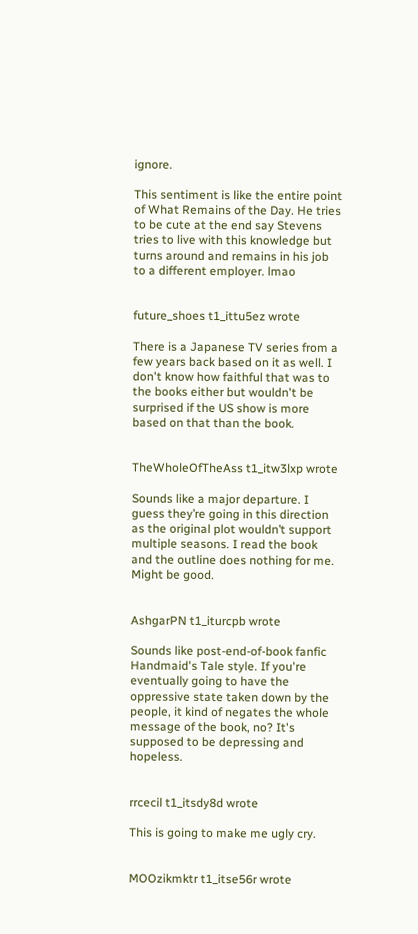ignore.

This sentiment is like the entire point of What Remains of the Day. He tries to be cute at the end say Stevens tries to live with this knowledge but turns around and remains in his job to a different employer. lmao


future_shoes t1_ittu5ez wrote

There is a Japanese TV series from a few years back based on it as well. I don't know how faithful that was to the books either but wouldn't be surprised if the US show is more based on that than the book.


TheWholeOfTheAss t1_itw3lxp wrote

Sounds like a major departure. I guess they’re going in this direction as the original plot wouldn’t support multiple seasons. I read the book and the outline does nothing for me. Might be good.


AshgarPN t1_iturcpb wrote

Sounds like post-end-of-book fanfic Handmaid's Tale style. If you're eventually going to have the oppressive state taken down by the people, it kind of negates the whole message of the book, no? It's supposed to be depressing and hopeless.


rrcecil t1_itsdy8d wrote

This is going to make me ugly cry.


MOOzikmktr t1_itse56r wrote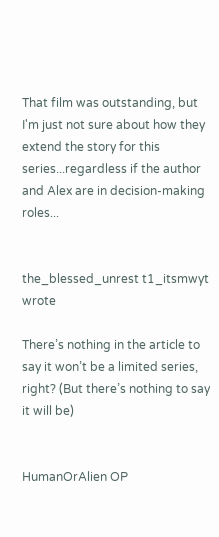That film was outstanding, but I'm just not sure about how they extend the story for this series...regardless if the author and Alex are in decision-making roles...


the_blessed_unrest t1_itsmwyt wrote

There’s nothing in the article to say it won’t be a limited series, right? (But there’s nothing to say it will be)


HumanOrAlien OP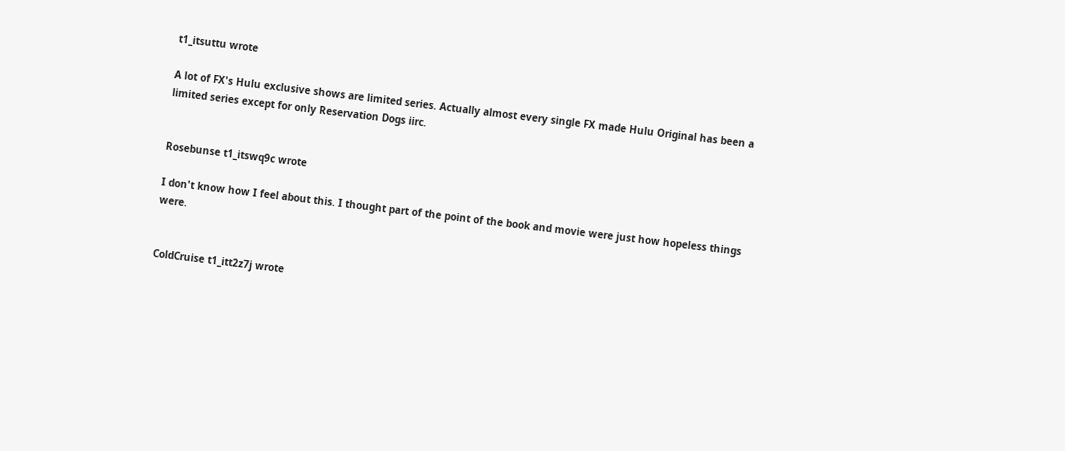t1_itsuttu wrote

A lot of FX's Hulu exclusive shows are limited series. Actually almost every single FX made Hulu Original has been a limited series except for only Reservation Dogs iirc.


Rosebunse t1_itswq9c wrote

I don't know how I feel about this. I thought part of the point of the book and movie were just how hopeless things were.


ColdCruise t1_itt2z7j wrote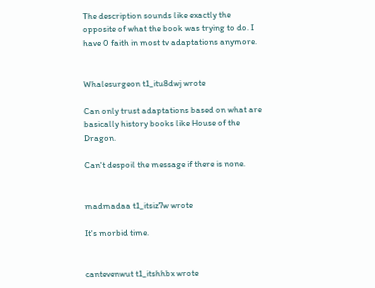The description sounds like exactly the opposite of what the book was trying to do. I have 0 faith in most tv adaptations anymore.


Whalesurgeon t1_itu8dwj wrote

Can only trust adaptations based on what are basically history books like House of the Dragon.

Can't despoil the message if there is none.


madmadaa t1_itsiz7w wrote

It's morbid time.


cantevenwut t1_itshhbx wrote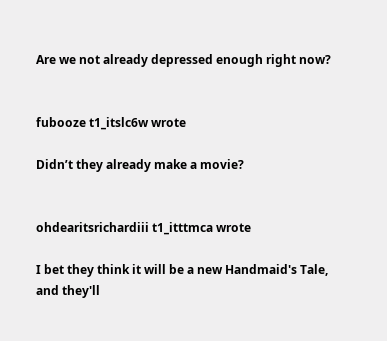Are we not already depressed enough right now?


fubooze t1_itslc6w wrote

Didn’t they already make a movie?


ohdearitsrichardiii t1_itttmca wrote

I bet they think it will be a new Handmaid's Tale, and they'll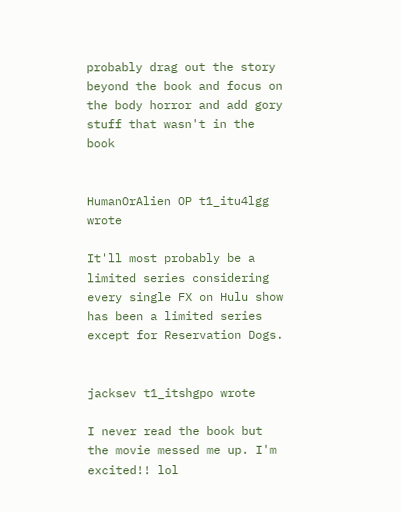probably drag out the story beyond the book and focus on the body horror and add gory stuff that wasn't in the book


HumanOrAlien OP t1_itu4lgg wrote

It'll most probably be a limited series considering every single FX on Hulu show has been a limited series except for Reservation Dogs.


jacksev t1_itshgpo wrote

I never read the book but the movie messed me up. I'm excited!! lol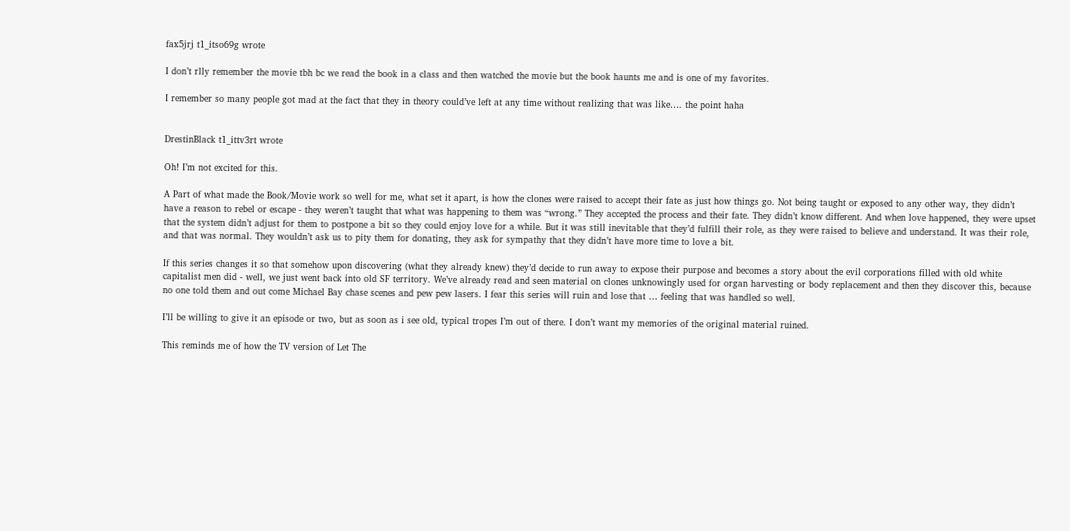fax5jrj t1_itso69g wrote

I don’t rlly remember the movie tbh bc we read the book in a class and then watched the movie but the book haunts me and is one of my favorites.

I remember so many people got mad at the fact that they in theory could’ve left at any time without realizing that was like…. the point haha


DrestinBlack t1_ittv3rt wrote

Oh! I’m not excited for this.

A Part of what made the Book/Movie work so well for me, what set it apart, is how the clones were raised to accept their fate as just how things go. Not being taught or exposed to any other way, they didn’t have a reason to rebel or escape - they weren’t taught that what was happening to them was “wrong.” They accepted the process and their fate. They didn’t know different. And when love happened, they were upset that the system didn’t adjust for them to postpone a bit so they could enjoy love for a while. But it was still inevitable that they’d fulfill their role, as they were raised to believe and understand. It was their role, and that was normal. They wouldn’t ask us to pity them for donating, they ask for sympathy that they didn’t have more time to love a bit.

If this series changes it so that somehow upon discovering (what they already knew) they’d decide to run away to expose their purpose and becomes a story about the evil corporations filled with old white capitalist men did - well, we just went back into old SF territory. We’ve already read and seen material on clones unknowingly used for organ harvesting or body replacement and then they discover this, because no one told them and out come Michael Bay chase scenes and pew pew lasers. I fear this series will ruin and lose that … feeling that was handled so well.

I’ll be willing to give it an episode or two, but as soon as i see old, typical tropes I’m out of there. I don’t want my memories of the original material ruined.

This reminds me of how the TV version of Let The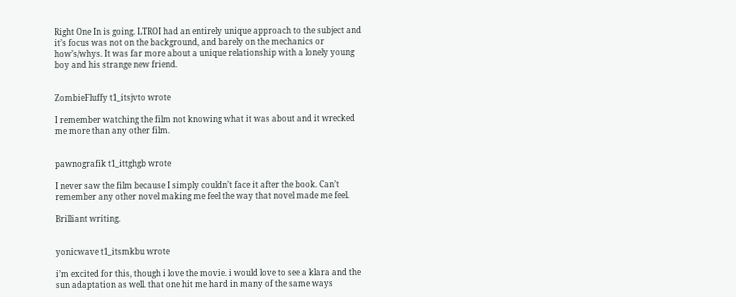Right One In is going. LTROI had an entirely unique approach to the subject and it’s focus was not on the background, and barely on the mechanics or how’s/whys. It was far more about a unique relationship with a lonely young boy and his strange new friend.


ZombieFluffy t1_itsjvto wrote

I remember watching the film not knowing what it was about and it wrecked me more than any other film.


pawnografik t1_ittghgb wrote

I never saw the film because I simply couldn’t face it after the book. Can’t remember any other novel making me feel the way that novel made me feel.

Brilliant writing.


yonicwave t1_itsmkbu wrote

i’m excited for this, though i love the movie. i would love to see a klara and the sun adaptation as well. that one hit me hard in many of the same ways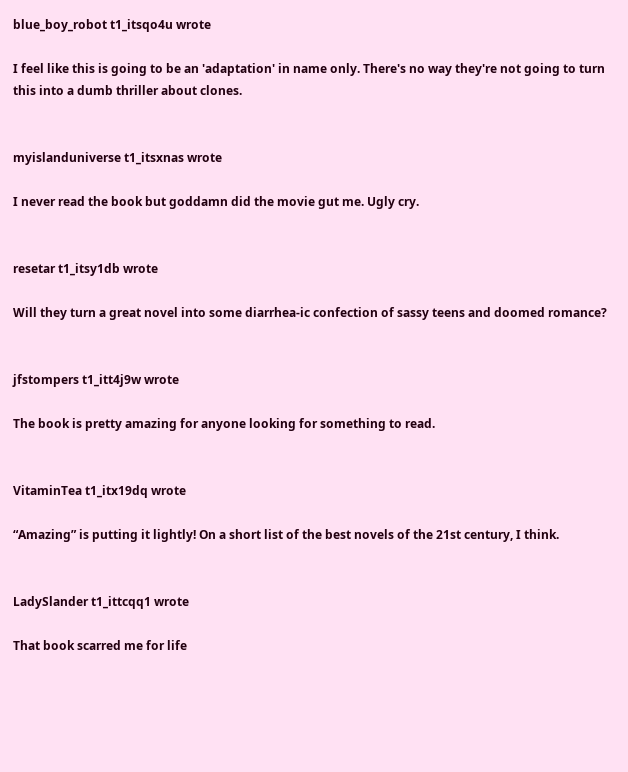blue_boy_robot t1_itsqo4u wrote

I feel like this is going to be an 'adaptation' in name only. There's no way they're not going to turn this into a dumb thriller about clones.


myislanduniverse t1_itsxnas wrote

I never read the book but goddamn did the movie gut me. Ugly cry.


resetar t1_itsy1db wrote

Will they turn a great novel into some diarrhea-ic confection of sassy teens and doomed romance?


jfstompers t1_itt4j9w wrote

The book is pretty amazing for anyone looking for something to read.


VitaminTea t1_itx19dq wrote

“Amazing” is putting it lightly! On a short list of the best novels of the 21st century, I think.


LadySlander t1_ittcqq1 wrote

That book scarred me for life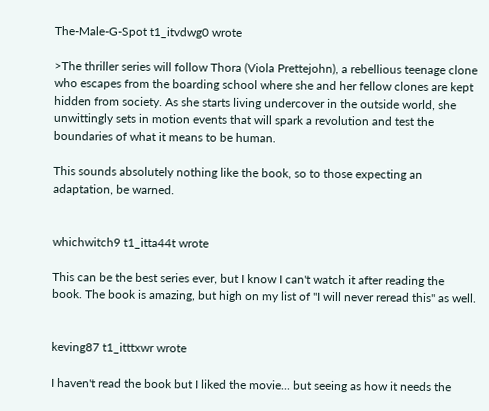The-Male-G-Spot t1_itvdwg0 wrote

>The thriller series will follow Thora (Viola Prettejohn), a rebellious teenage clone who escapes from the boarding school where she and her fellow clones are kept hidden from society. As she starts living undercover in the outside world, she unwittingly sets in motion events that will spark a revolution and test the boundaries of what it means to be human.

This sounds absolutely nothing like the book, so to those expecting an adaptation, be warned.


whichwitch9 t1_itta44t wrote

This can be the best series ever, but I know I can't watch it after reading the book. The book is amazing, but high on my list of "I will never reread this" as well.


keving87 t1_itttxwr wrote

I haven't read the book but I liked the movie... but seeing as how it needs the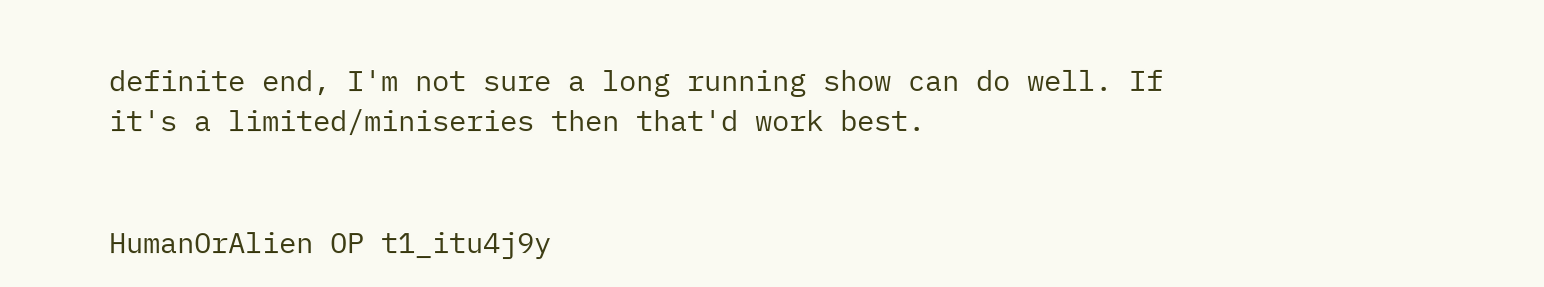definite end, I'm not sure a long running show can do well. If it's a limited/miniseries then that'd work best.


HumanOrAlien OP t1_itu4j9y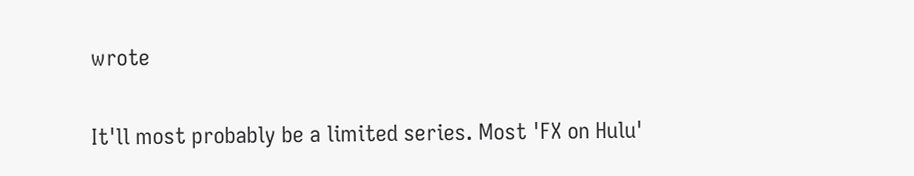wrote

It'll most probably be a limited series. Most 'FX on Hulu'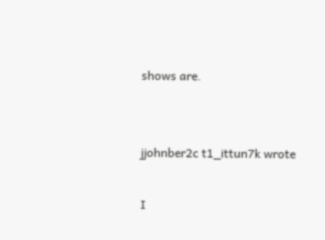shows are.


jjohnber2c t1_ittun7k wrote

I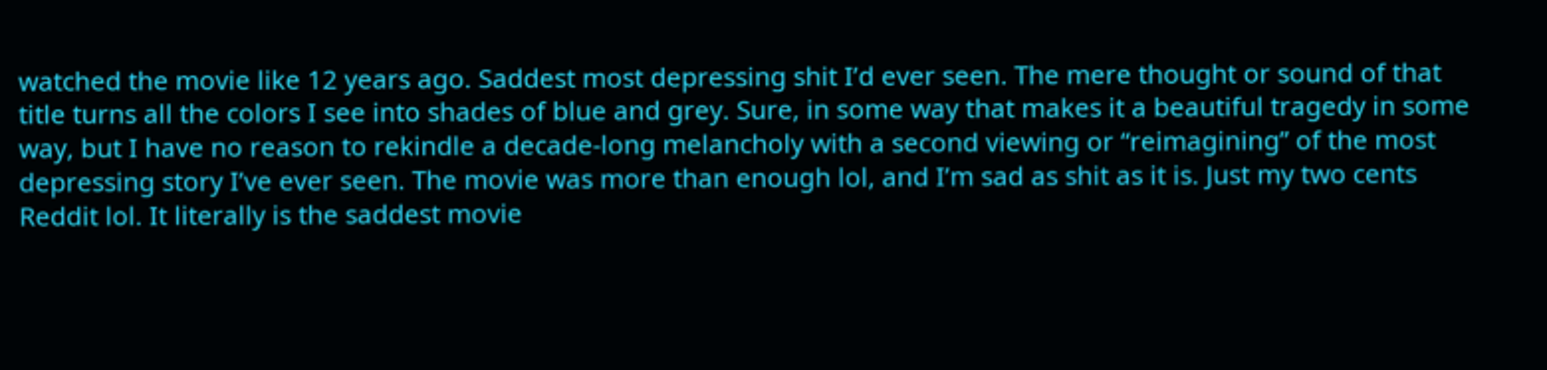watched the movie like 12 years ago. Saddest most depressing shit I’d ever seen. The mere thought or sound of that title turns all the colors I see into shades of blue and grey. Sure, in some way that makes it a beautiful tragedy in some way, but I have no reason to rekindle a decade-long melancholy with a second viewing or “reimagining” of the most depressing story I’ve ever seen. The movie was more than enough lol, and I’m sad as shit as it is. Just my two cents Reddit lol. It literally is the saddest movie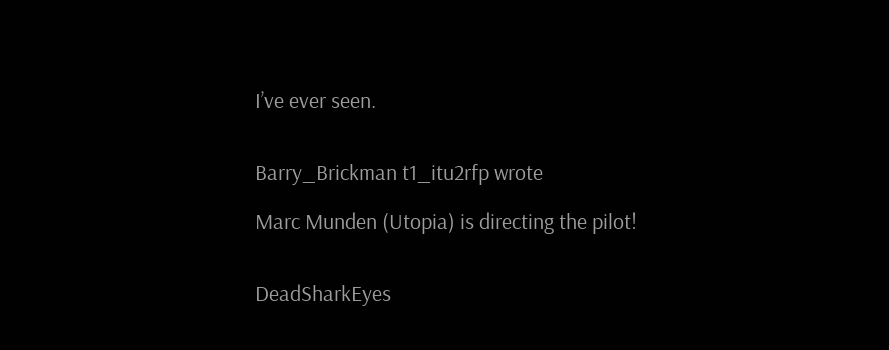I’ve ever seen.


Barry_Brickman t1_itu2rfp wrote

Marc Munden (Utopia) is directing the pilot!


DeadSharkEyes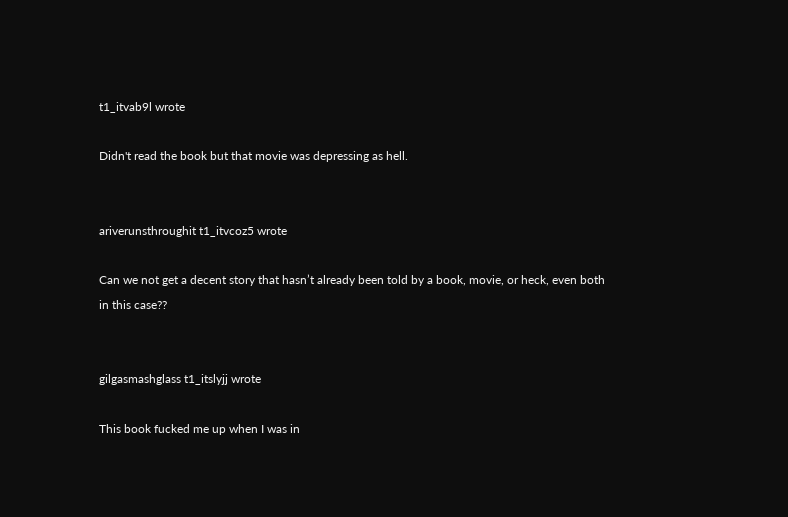t1_itvab9l wrote

Didn't read the book but that movie was depressing as hell.


ariverunsthroughit t1_itvcoz5 wrote

Can we not get a decent story that hasn’t already been told by a book, movie, or heck, even both in this case??


gilgasmashglass t1_itslyjj wrote

This book fucked me up when I was in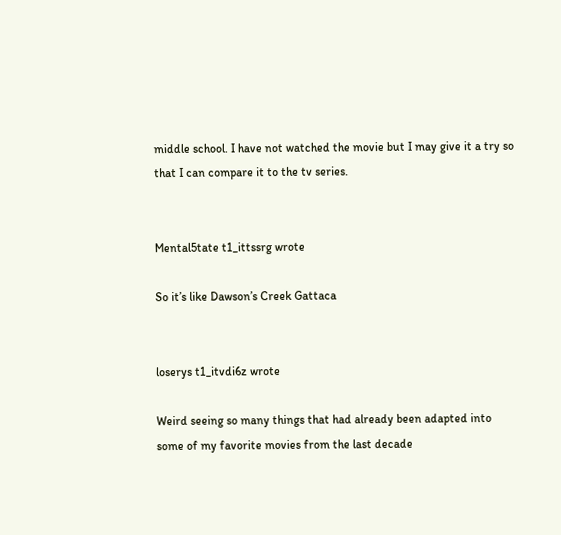middle school. I have not watched the movie but I may give it a try so that I can compare it to the tv series.


Mental5tate t1_ittssrg wrote

So it’s like Dawson’s Creek Gattaca


loserys t1_itvdi6z wrote

Weird seeing so many things that had already been adapted into some of my favorite movies from the last decade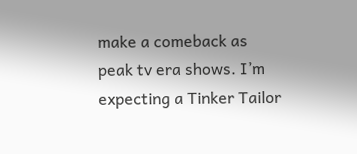make a comeback as peak tv era shows. I’m expecting a Tinker Tailor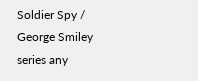Soldier Spy / George Smiley series any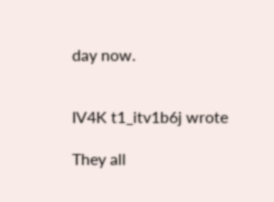day now.


IV4K t1_itv1b6j wrote

They all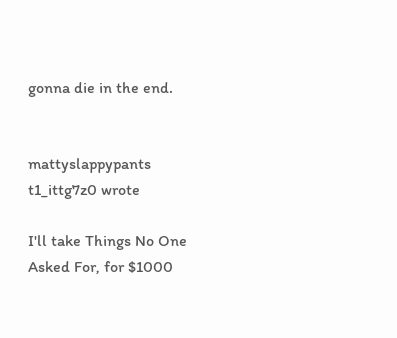gonna die in the end.


mattyslappypants t1_ittg7z0 wrote

I'll take Things No One Asked For, for $1000